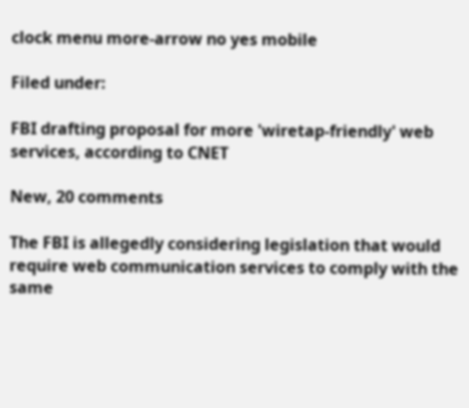clock menu more-arrow no yes mobile

Filed under:

FBI drafting proposal for more 'wiretap-friendly' web services, according to CNET

New, 20 comments

The FBI is allegedly considering legislation that would require web communication services to comply with the same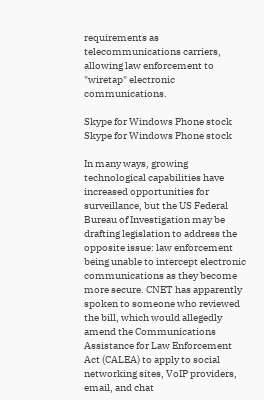requirements as telecommunications carriers, allowing law enforcement to "wiretap" electronic communications.

Skype for Windows Phone stock
Skype for Windows Phone stock

In many ways, growing technological capabilities have increased opportunities for surveillance, but the US Federal Bureau of Investigation may be drafting legislation to address the opposite issue: law enforcement being unable to intercept electronic communications as they become more secure. CNET has apparently spoken to someone who reviewed the bill, which would allegedly amend the Communications Assistance for Law Enforcement Act (CALEA) to apply to social networking sites, VoIP providers, email, and chat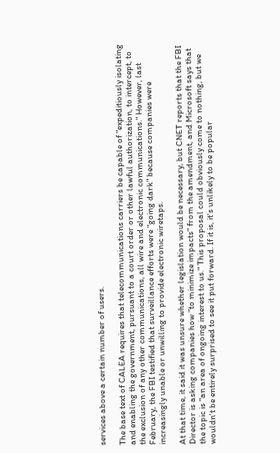services above a certain number of users.

The base text of CALEA requires that telecommunications carriers be capable of "expeditiously isolating and enabling the government, pursuant to a court order or other lawful authorization, to intercept, to the exclusion of any other communications, all wire and electronic communications." However, last February, the FBI testified that surveillance efforts were "going dark" because companies were increasingly unable or unwilling to provide electronic wiretaps.

At that time, it said it was unsure whether legislation would be necessary, but CNET reports that the FBI Director is asking companies how "to minimize impacts" from the amendment, and Microsoft says that the topic is "an area of ongoing interest to us." This proposal could obviously come to nothing, but we wouldn't be entirely surprised to see it put forward. If it is, it's unlikely to be popular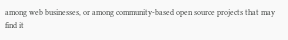among web businesses, or among community-based open source projects that may find it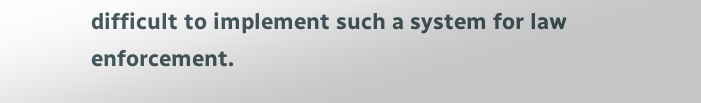difficult to implement such a system for law enforcement.